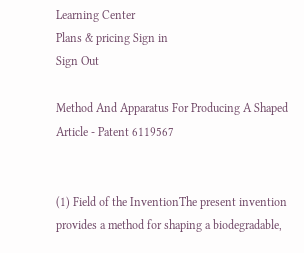Learning Center
Plans & pricing Sign in
Sign Out

Method And Apparatus For Producing A Shaped Article - Patent 6119567


(1) Field of the InventionThe present invention provides a method for shaping a biodegradable,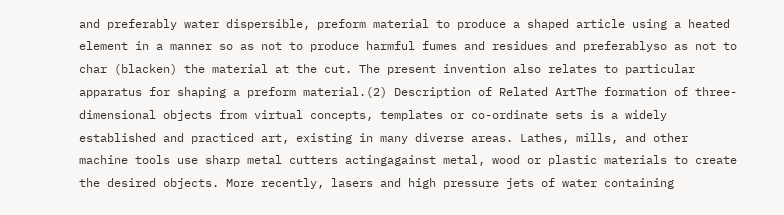and preferably water dispersible, preform material to produce a shaped article using a heated element in a manner so as not to produce harmful fumes and residues and preferablyso as not to char (blacken) the material at the cut. The present invention also relates to particular apparatus for shaping a preform material.(2) Description of Related ArtThe formation of three-dimensional objects from virtual concepts, templates or co-ordinate sets is a widely established and practiced art, existing in many diverse areas. Lathes, mills, and other machine tools use sharp metal cutters actingagainst metal, wood or plastic materials to create the desired objects. More recently, lasers and high pressure jets of water containing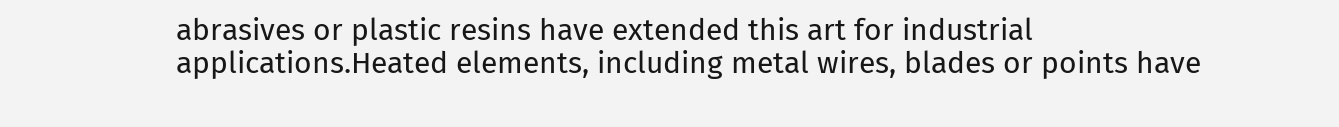abrasives or plastic resins have extended this art for industrial applications.Heated elements, including metal wires, blades or points have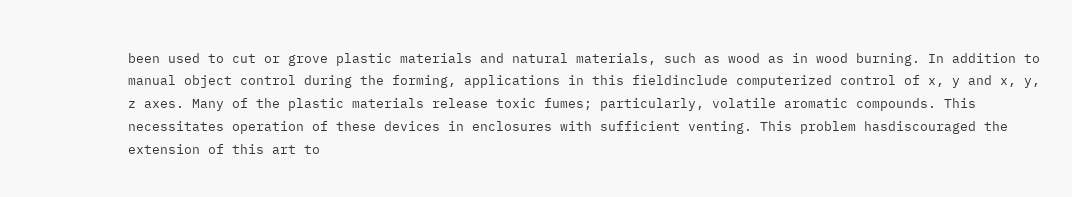been used to cut or grove plastic materials and natural materials, such as wood as in wood burning. In addition to manual object control during the forming, applications in this fieldinclude computerized control of x, y and x, y, z axes. Many of the plastic materials release toxic fumes; particularly, volatile aromatic compounds. This necessitates operation of these devices in enclosures with sufficient venting. This problem hasdiscouraged the extension of this art to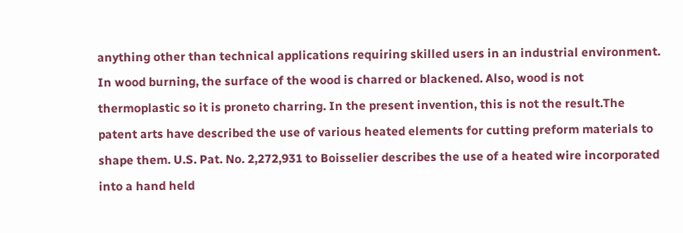anything other than technical applications requiring skilled users in an industrial environment. In wood burning, the surface of the wood is charred or blackened. Also, wood is not thermoplastic so it is proneto charring. In the present invention, this is not the result.The patent arts have described the use of various heated elements for cutting preform materials to shape them. U.S. Pat. No. 2,272,931 to Boisselier describes the use of a heated wire incorporated into a hand held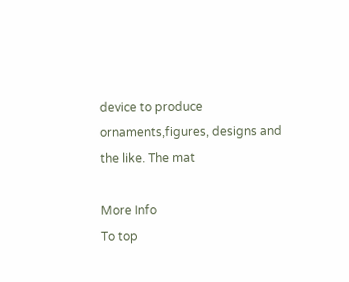device to produce ornaments,figures, designs and the like. The mat

More Info
To top